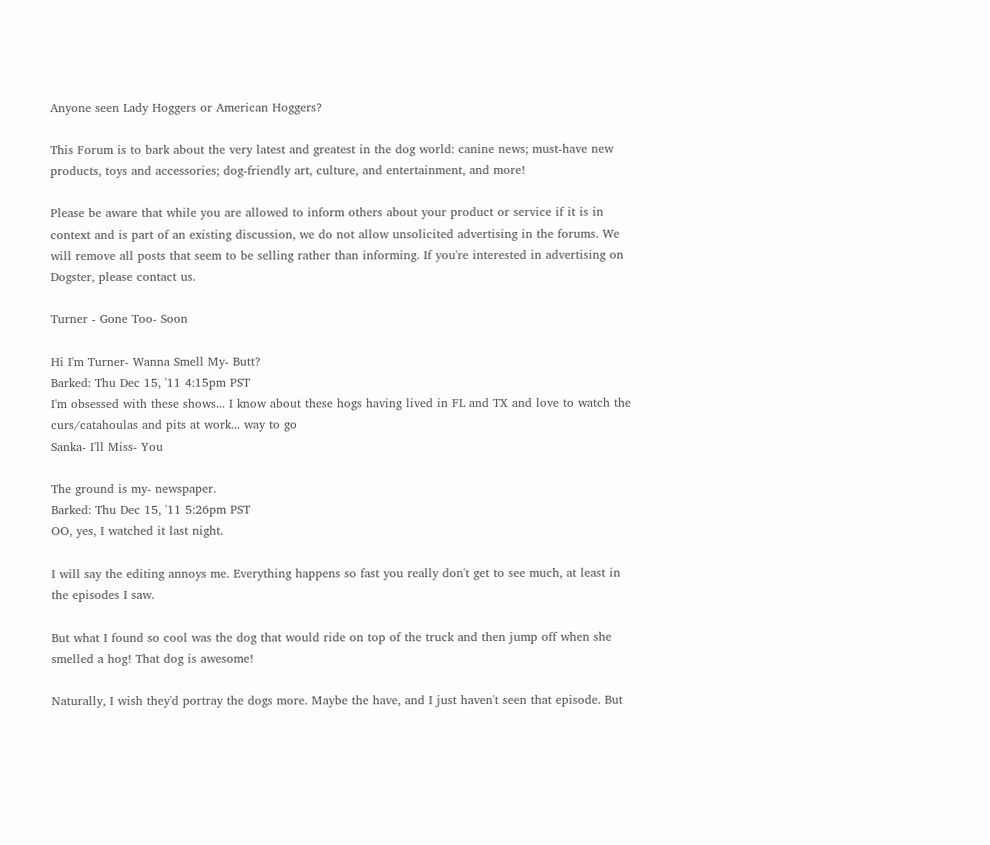Anyone seen Lady Hoggers or American Hoggers?

This Forum is to bark about the very latest and greatest in the dog world: canine news; must-have new products, toys and accessories; dog-friendly art, culture, and entertainment, and more!

Please be aware that while you are allowed to inform others about your product or service if it is in context and is part of an existing discussion, we do not allow unsolicited advertising in the forums. We will remove all posts that seem to be selling rather than informing. If you're interested in advertising on Dogster, please contact us.

Turner - Gone Too- Soon

Hi I'm Turner- Wanna Smell My- Butt?
Barked: Thu Dec 15, '11 4:15pm PST
I'm obsessed with these shows... I know about these hogs having lived in FL and TX and love to watch the curs/catahoulas and pits at work... way to go
Sanka- I'll Miss- You

The ground is my- newspaper.
Barked: Thu Dec 15, '11 5:26pm PST
OO, yes, I watched it last night.

I will say the editing annoys me. Everything happens so fast you really don't get to see much, at least in the episodes I saw.

But what I found so cool was the dog that would ride on top of the truck and then jump off when she smelled a hog! That dog is awesome!

Naturally, I wish they'd portray the dogs more. Maybe the have, and I just haven't seen that episode. But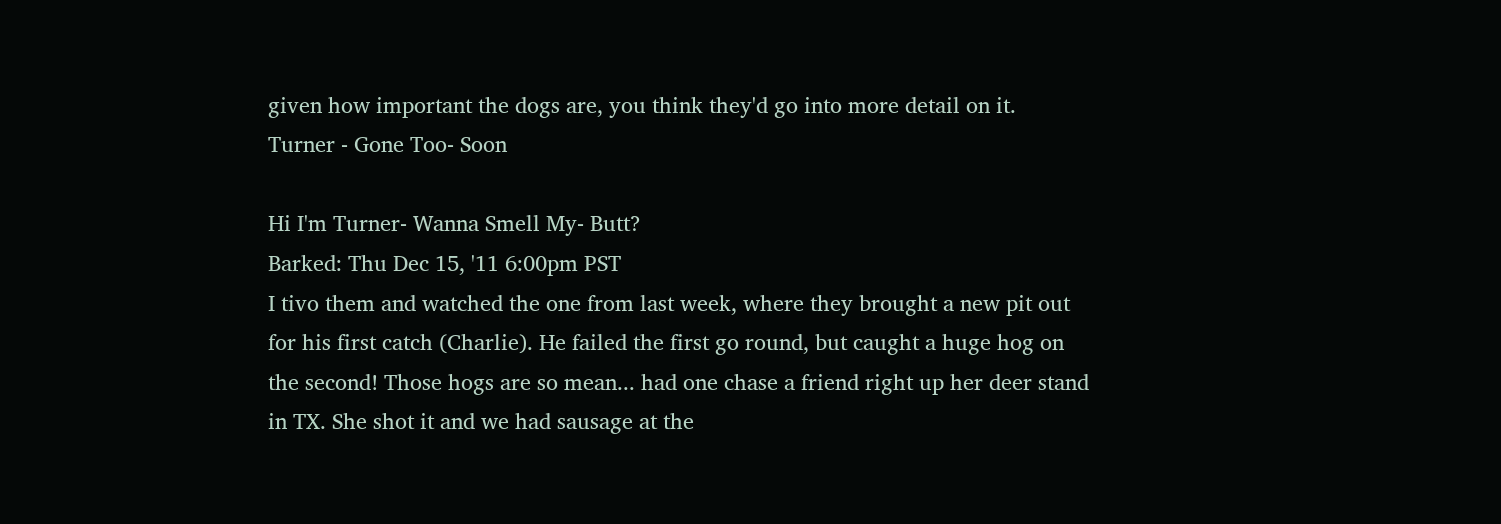given how important the dogs are, you think they'd go into more detail on it.
Turner - Gone Too- Soon

Hi I'm Turner- Wanna Smell My- Butt?
Barked: Thu Dec 15, '11 6:00pm PST
I tivo them and watched the one from last week, where they brought a new pit out for his first catch (Charlie). He failed the first go round, but caught a huge hog on the second! Those hogs are so mean... had one chase a friend right up her deer stand in TX. She shot it and we had sausage at the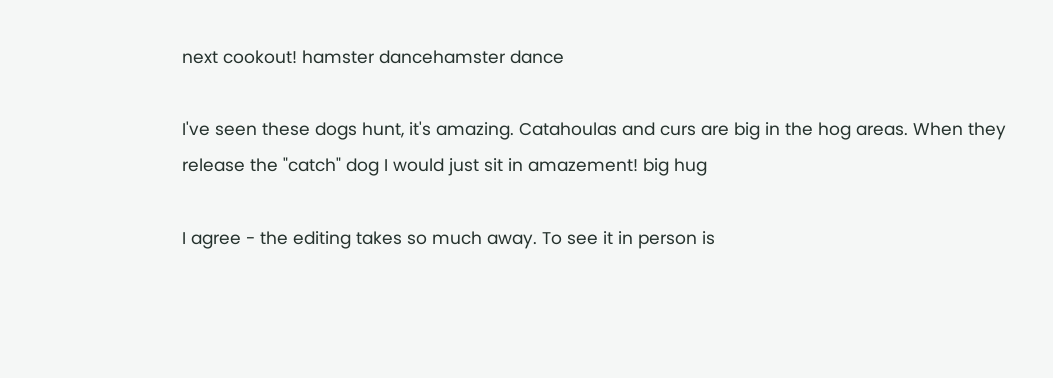next cookout! hamster dancehamster dance

I've seen these dogs hunt, it's amazing. Catahoulas and curs are big in the hog areas. When they release the "catch" dog I would just sit in amazement! big hug

I agree - the editing takes so much away. To see it in person is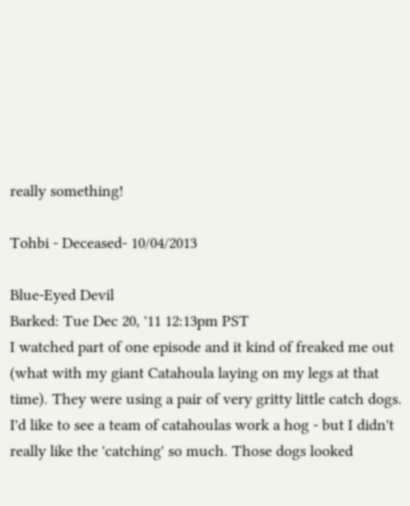really something!

Tohbi - Deceased- 10/04/2013

Blue-Eyed Devil
Barked: Tue Dec 20, '11 12:13pm PST
I watched part of one episode and it kind of freaked me out (what with my giant Catahoula laying on my legs at that time). They were using a pair of very gritty little catch dogs. I'd like to see a team of catahoulas work a hog - but I didn't really like the 'catching' so much. Those dogs looked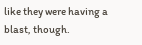like they were having a blast, though.